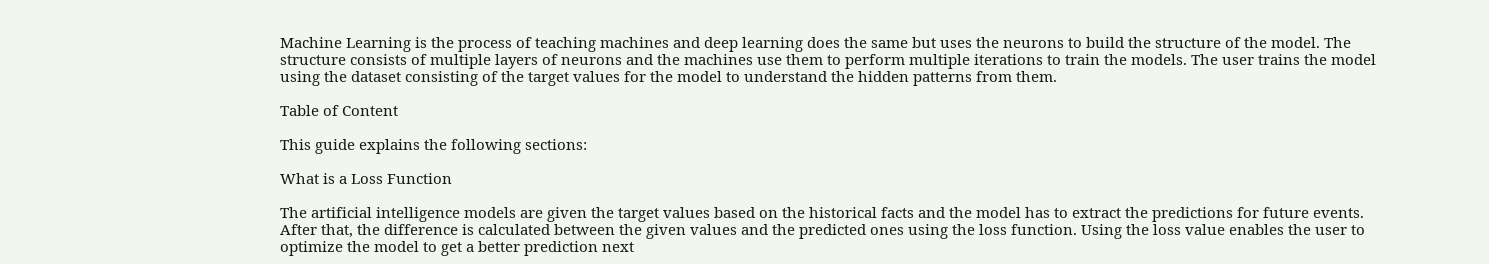Machine Learning is the process of teaching machines and deep learning does the same but uses the neurons to build the structure of the model. The structure consists of multiple layers of neurons and the machines use them to perform multiple iterations to train the models. The user trains the model using the dataset consisting of the target values for the model to understand the hidden patterns from them.

Table of Content

This guide explains the following sections:

What is a Loss Function

The artificial intelligence models are given the target values based on the historical facts and the model has to extract the predictions for future events. After that, the difference is calculated between the given values and the predicted ones using the loss function. Using the loss value enables the user to optimize the model to get a better prediction next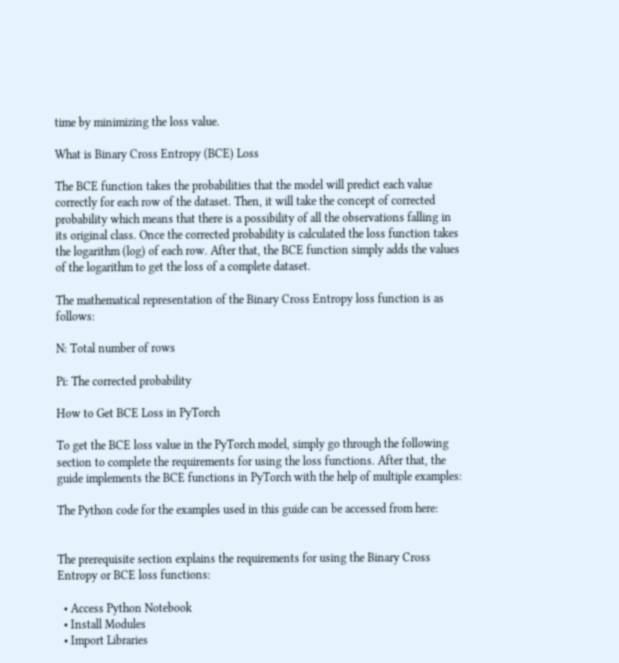time by minimizing the loss value.

What is Binary Cross Entropy (BCE) Loss

The BCE function takes the probabilities that the model will predict each value correctly for each row of the dataset. Then, it will take the concept of corrected probability which means that there is a possibility of all the observations falling in its original class. Once the corrected probability is calculated the loss function takes the logarithm (log) of each row. After that, the BCE function simply adds the values of the logarithm to get the loss of a complete dataset.

The mathematical representation of the Binary Cross Entropy loss function is as follows:

N: Total number of rows

Pi: The corrected probability

How to Get BCE Loss in PyTorch

To get the BCE loss value in the PyTorch model, simply go through the following section to complete the requirements for using the loss functions. After that, the guide implements the BCE functions in PyTorch with the help of multiple examples:

The Python code for the examples used in this guide can be accessed from here:


The prerequisite section explains the requirements for using the Binary Cross Entropy or BCE loss functions:

  • Access Python Notebook
  • Install Modules
  • Import Libraries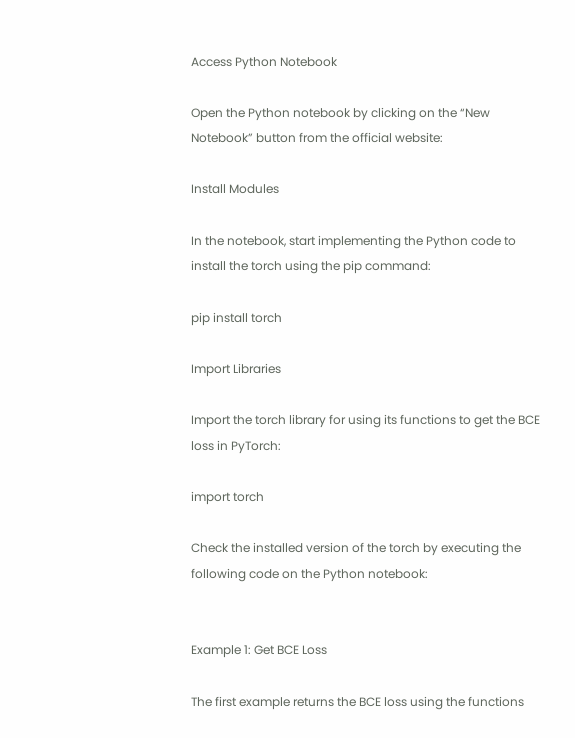Access Python Notebook

Open the Python notebook by clicking on the “New Notebook” button from the official website:

Install Modules

In the notebook, start implementing the Python code to install the torch using the pip command:

pip install torch

Import Libraries

Import the torch library for using its functions to get the BCE loss in PyTorch:

import torch

Check the installed version of the torch by executing the following code on the Python notebook:


Example 1: Get BCE Loss

The first example returns the BCE loss using the functions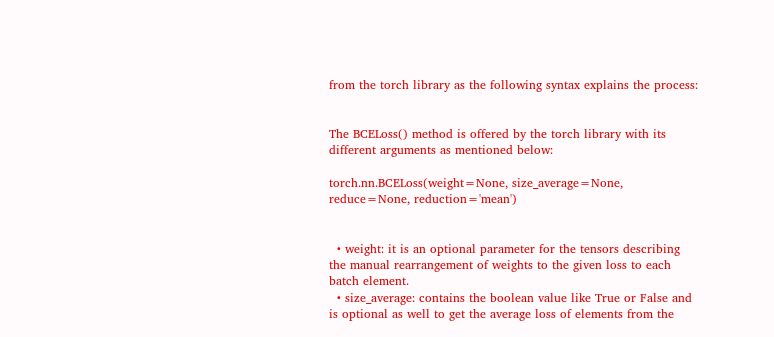from the torch library as the following syntax explains the process:


The BCELoss() method is offered by the torch library with its different arguments as mentioned below:

torch.nn.BCELoss(weight=None, size_average=None, reduce=None, reduction='mean')


  • weight: it is an optional parameter for the tensors describing the manual rearrangement of weights to the given loss to each batch element.
  • size_average: contains the boolean value like True or False and is optional as well to get the average loss of elements from the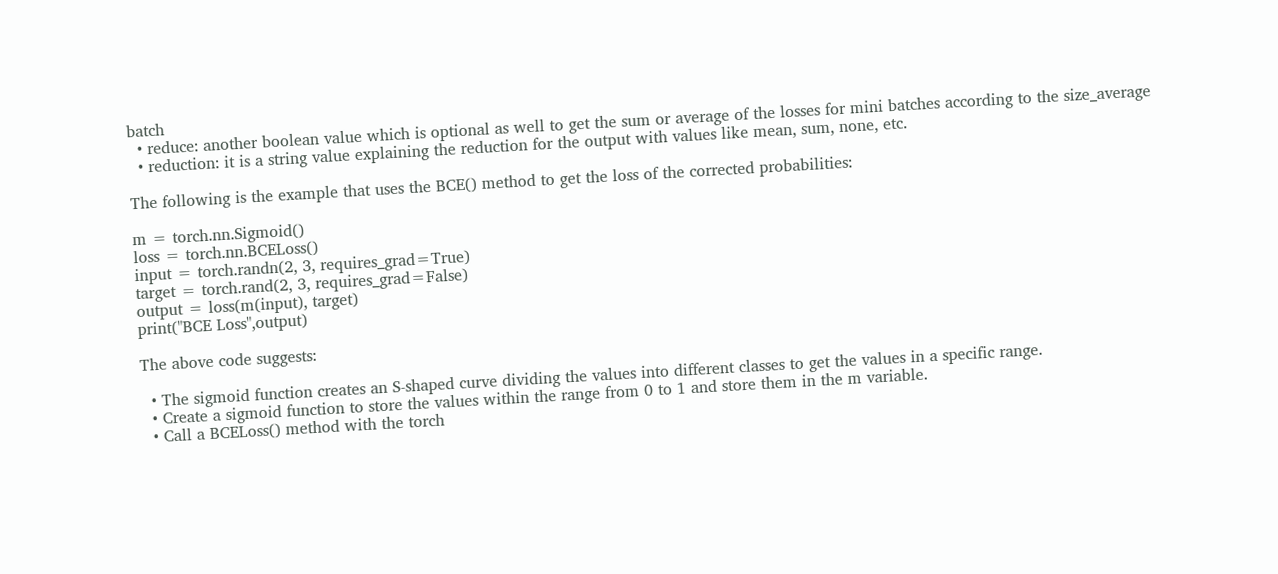batch
  • reduce: another boolean value which is optional as well to get the sum or average of the losses for mini batches according to the size_average
  • reduction: it is a string value explaining the reduction for the output with values like mean, sum, none, etc.

The following is the example that uses the BCE() method to get the loss of the corrected probabilities:

m = torch.nn.Sigmoid()
loss = torch.nn.BCELoss()
input = torch.randn(2, 3, requires_grad=True)
target = torch.rand(2, 3, requires_grad=False)
output = loss(m(input), target)
print("BCE Loss",output)

The above code suggests:

  • The sigmoid function creates an S-shaped curve dividing the values into different classes to get the values in a specific range.
  • Create a sigmoid function to store the values within the range from 0 to 1 and store them in the m variable.
  • Call a BCELoss() method with the torch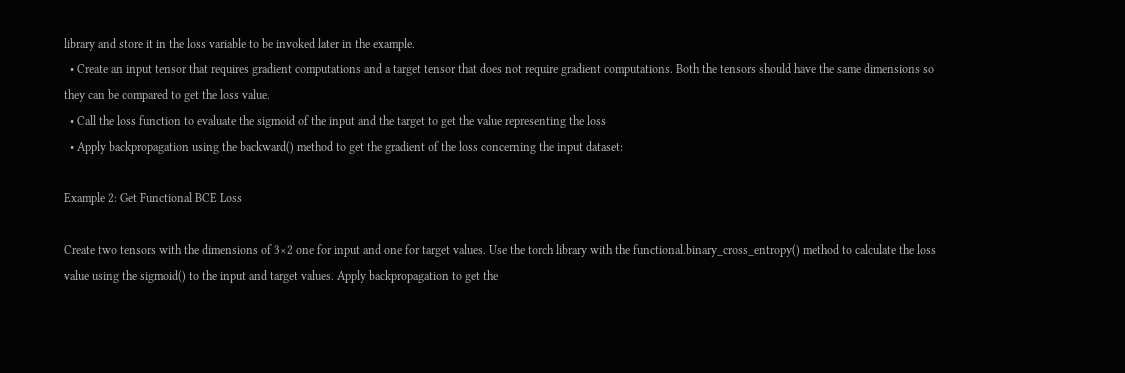library and store it in the loss variable to be invoked later in the example.
  • Create an input tensor that requires gradient computations and a target tensor that does not require gradient computations. Both the tensors should have the same dimensions so they can be compared to get the loss value.
  • Call the loss function to evaluate the sigmoid of the input and the target to get the value representing the loss
  • Apply backpropagation using the backward() method to get the gradient of the loss concerning the input dataset:

Example 2: Get Functional BCE Loss

Create two tensors with the dimensions of 3×2 one for input and one for target values. Use the torch library with the functional.binary_cross_entropy() method to calculate the loss value using the sigmoid() to the input and target values. Apply backpropagation to get the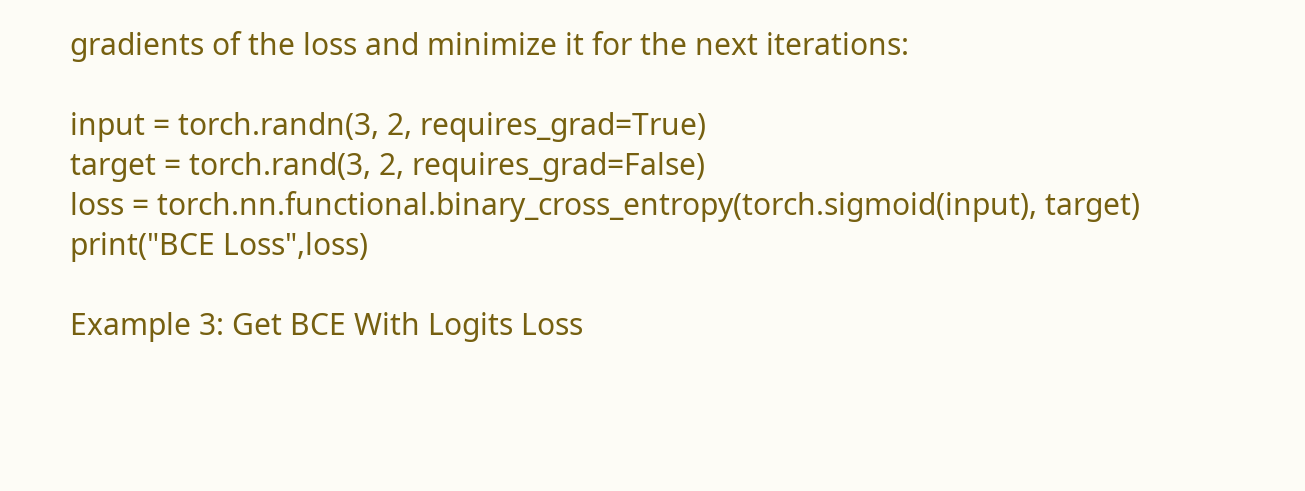gradients of the loss and minimize it for the next iterations:

input = torch.randn(3, 2, requires_grad=True)
target = torch.rand(3, 2, requires_grad=False)
loss = torch.nn.functional.binary_cross_entropy(torch.sigmoid(input), target)
print("BCE Loss",loss)

Example 3: Get BCE With Logits Loss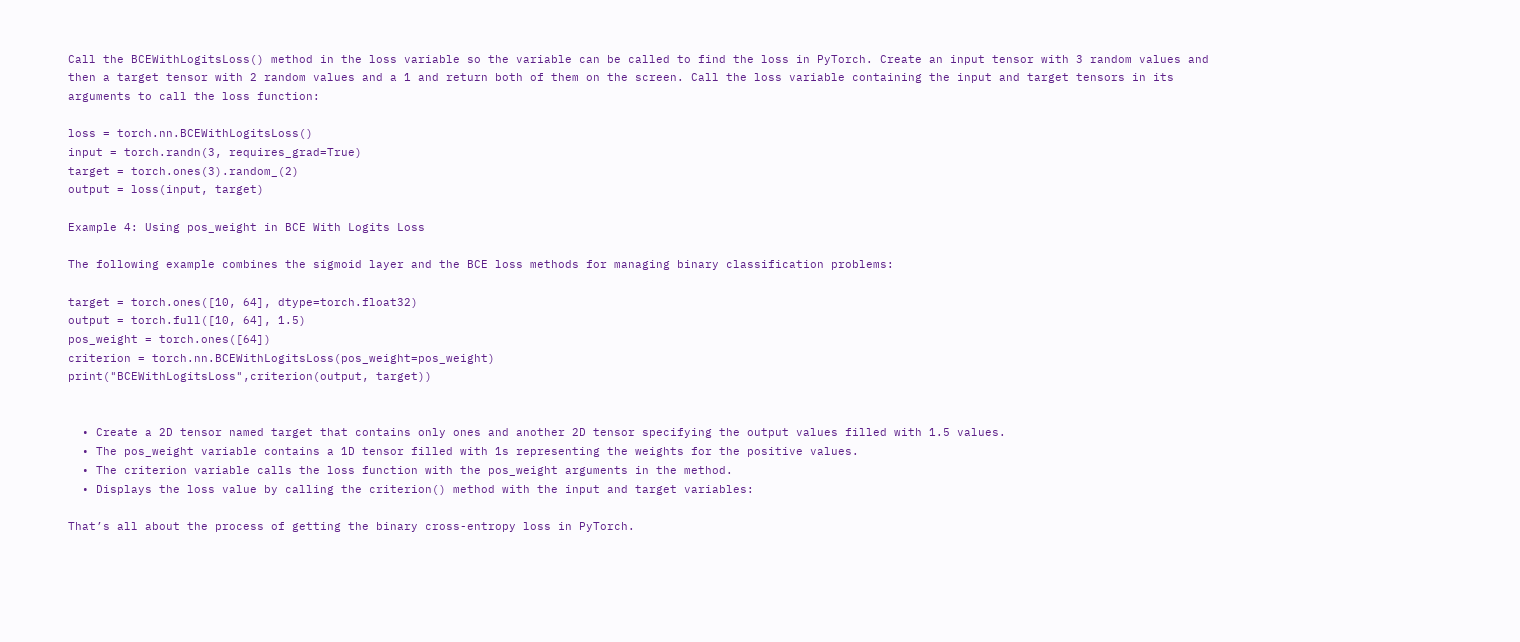Call the BCEWithLogitsLoss() method in the loss variable so the variable can be called to find the loss in PyTorch. Create an input tensor with 3 random values and then a target tensor with 2 random values and a 1 and return both of them on the screen. Call the loss variable containing the input and target tensors in its arguments to call the loss function:

loss = torch.nn.BCEWithLogitsLoss()
input = torch.randn(3, requires_grad=True)
target = torch.ones(3).random_(2)
output = loss(input, target)

Example 4: Using pos_weight in BCE With Logits Loss

The following example combines the sigmoid layer and the BCE loss methods for managing binary classification problems:

target = torch.ones([10, 64], dtype=torch.float32)
output = torch.full([10, 64], 1.5)
pos_weight = torch.ones([64])
criterion = torch.nn.BCEWithLogitsLoss(pos_weight=pos_weight)
print("BCEWithLogitsLoss",criterion(output, target))


  • Create a 2D tensor named target that contains only ones and another 2D tensor specifying the output values filled with 1.5 values.
  • The pos_weight variable contains a 1D tensor filled with 1s representing the weights for the positive values.
  • The criterion variable calls the loss function with the pos_weight arguments in the method.
  • Displays the loss value by calling the criterion() method with the input and target variables:

That’s all about the process of getting the binary cross-entropy loss in PyTorch.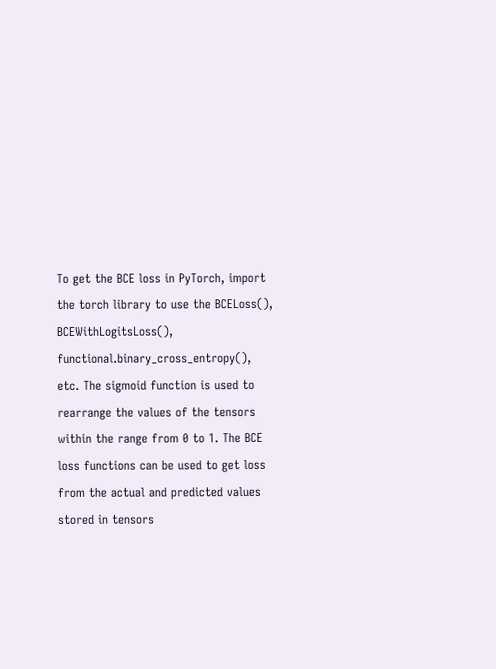To get the BCE loss in PyTorch, import the torch library to use the BCELoss(), BCEWithLogitsLoss(), functional.binary_cross_entropy(), etc. The sigmoid function is used to rearrange the values of the tensors within the range from 0 to 1. The BCE loss functions can be used to get loss from the actual and predicted values stored in tensors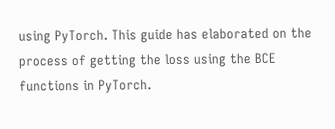using PyTorch. This guide has elaborated on the process of getting the loss using the BCE functions in PyTorch.